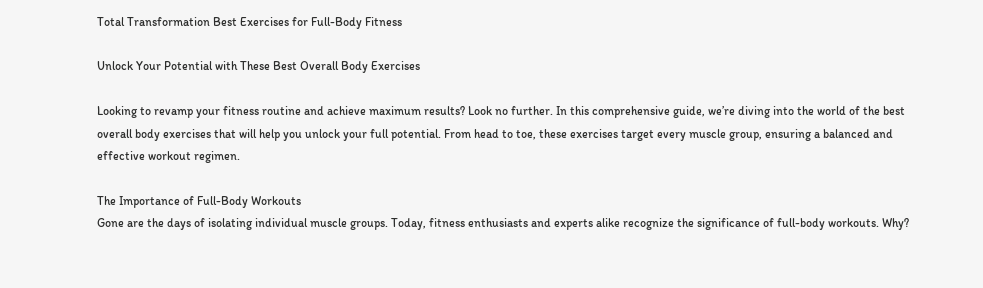Total Transformation Best Exercises for Full-Body Fitness

Unlock Your Potential with These Best Overall Body Exercises

Looking to revamp your fitness routine and achieve maximum results? Look no further. In this comprehensive guide, we’re diving into the world of the best overall body exercises that will help you unlock your full potential. From head to toe, these exercises target every muscle group, ensuring a balanced and effective workout regimen.

The Importance of Full-Body Workouts
Gone are the days of isolating individual muscle groups. Today, fitness enthusiasts and experts alike recognize the significance of full-body workouts. Why?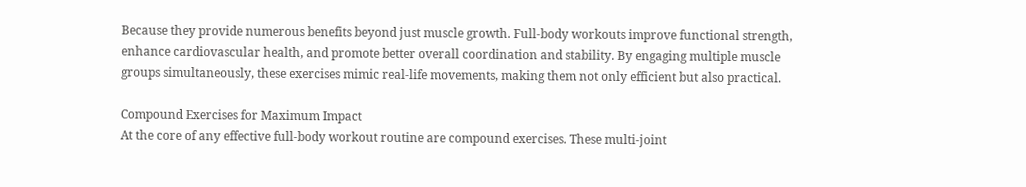Because they provide numerous benefits beyond just muscle growth. Full-body workouts improve functional strength, enhance cardiovascular health, and promote better overall coordination and stability. By engaging multiple muscle groups simultaneously, these exercises mimic real-life movements, making them not only efficient but also practical.

Compound Exercises for Maximum Impact
At the core of any effective full-body workout routine are compound exercises. These multi-joint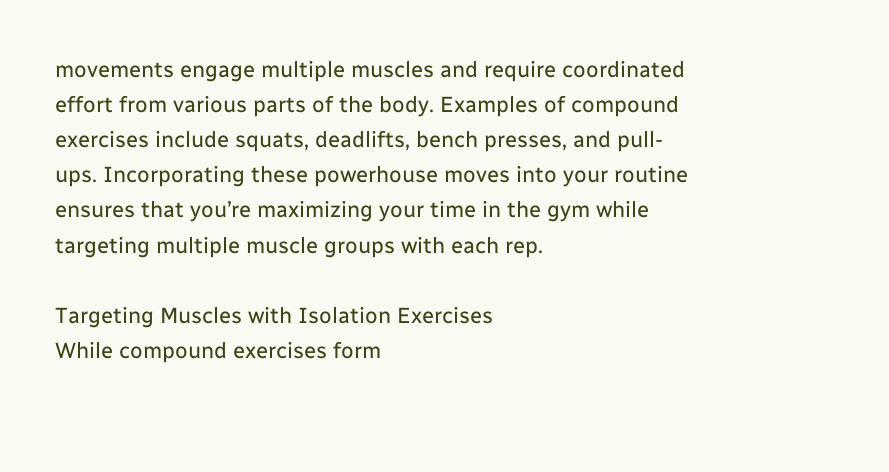movements engage multiple muscles and require coordinated effort from various parts of the body. Examples of compound exercises include squats, deadlifts, bench presses, and pull-ups. Incorporating these powerhouse moves into your routine ensures that you’re maximizing your time in the gym while targeting multiple muscle groups with each rep.

Targeting Muscles with Isolation Exercises
While compound exercises form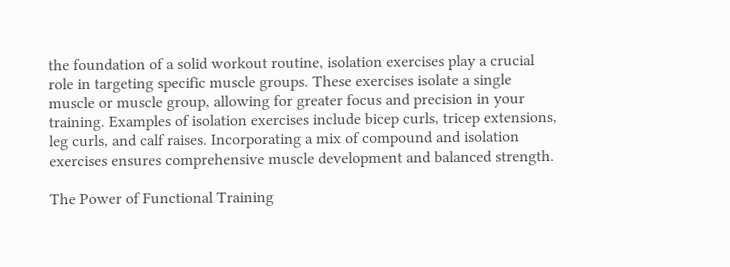the foundation of a solid workout routine, isolation exercises play a crucial role in targeting specific muscle groups. These exercises isolate a single muscle or muscle group, allowing for greater focus and precision in your training. Examples of isolation exercises include bicep curls, tricep extensions, leg curls, and calf raises. Incorporating a mix of compound and isolation exercises ensures comprehensive muscle development and balanced strength.

The Power of Functional Training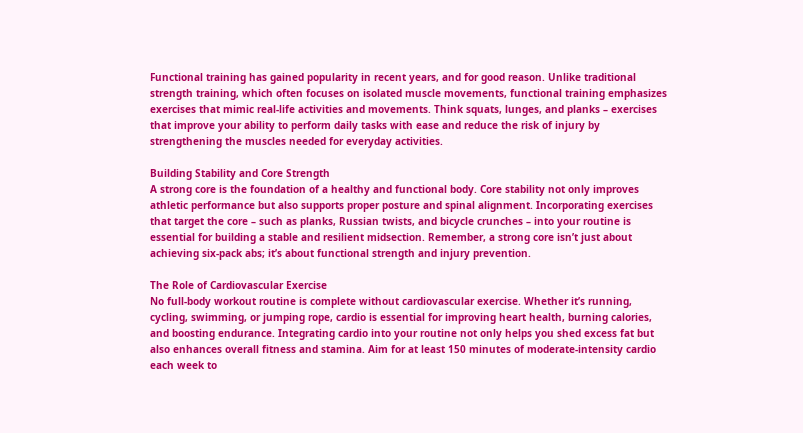Functional training has gained popularity in recent years, and for good reason. Unlike traditional strength training, which often focuses on isolated muscle movements, functional training emphasizes exercises that mimic real-life activities and movements. Think squats, lunges, and planks – exercises that improve your ability to perform daily tasks with ease and reduce the risk of injury by strengthening the muscles needed for everyday activities.

Building Stability and Core Strength
A strong core is the foundation of a healthy and functional body. Core stability not only improves athletic performance but also supports proper posture and spinal alignment. Incorporating exercises that target the core – such as planks, Russian twists, and bicycle crunches – into your routine is essential for building a stable and resilient midsection. Remember, a strong core isn’t just about achieving six-pack abs; it’s about functional strength and injury prevention.

The Role of Cardiovascular Exercise
No full-body workout routine is complete without cardiovascular exercise. Whether it’s running, cycling, swimming, or jumping rope, cardio is essential for improving heart health, burning calories, and boosting endurance. Integrating cardio into your routine not only helps you shed excess fat but also enhances overall fitness and stamina. Aim for at least 150 minutes of moderate-intensity cardio each week to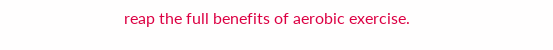reap the full benefits of aerobic exercise.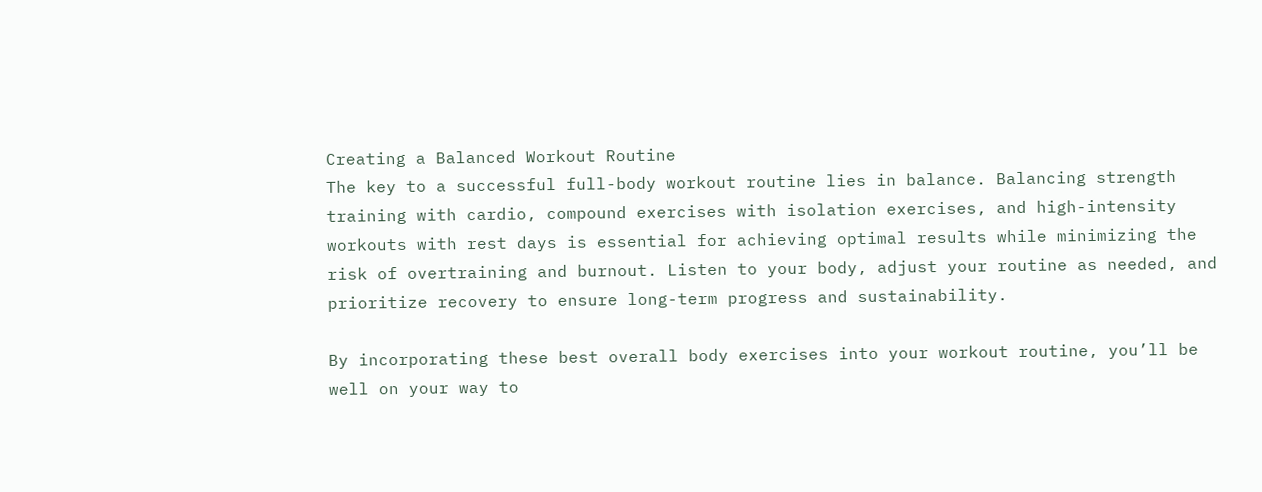Creating a Balanced Workout Routine
The key to a successful full-body workout routine lies in balance. Balancing strength training with cardio, compound exercises with isolation exercises, and high-intensity workouts with rest days is essential for achieving optimal results while minimizing the risk of overtraining and burnout. Listen to your body, adjust your routine as needed, and prioritize recovery to ensure long-term progress and sustainability.

By incorporating these best overall body exercises into your workout routine, you’ll be well on your way to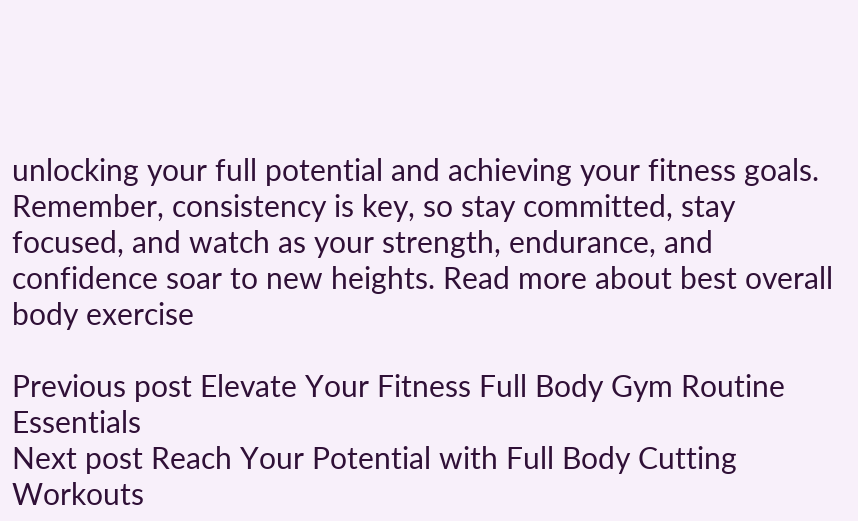unlocking your full potential and achieving your fitness goals. Remember, consistency is key, so stay committed, stay focused, and watch as your strength, endurance, and confidence soar to new heights. Read more about best overall body exercise

Previous post Elevate Your Fitness Full Body Gym Routine Essentials
Next post Reach Your Potential with Full Body Cutting Workouts